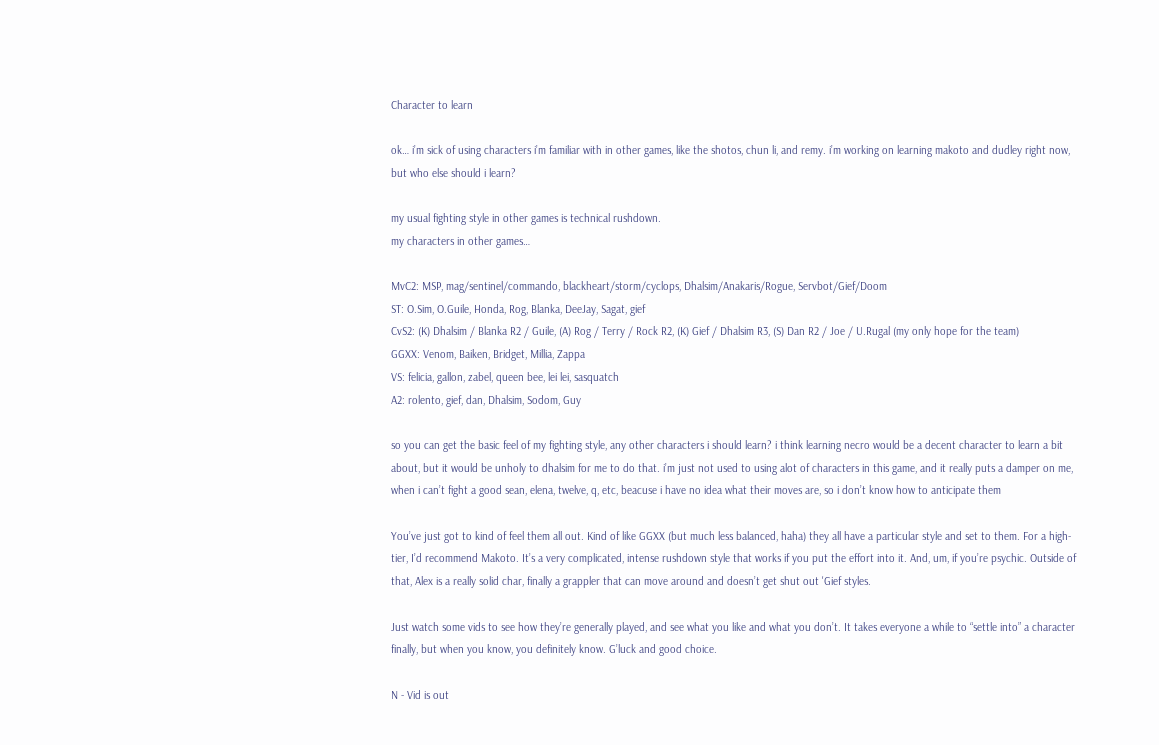Character to learn

ok… i’m sick of using characters i’m familiar with in other games, like the shotos, chun li, and remy. i’m working on learning makoto and dudley right now, but who else should i learn?

my usual fighting style in other games is technical rushdown.
my characters in other games…

MvC2: MSP, mag/sentinel/commando, blackheart/storm/cyclops, Dhalsim/Anakaris/Rogue, Servbot/Gief/Doom
ST: O.Sim, O.Guile, Honda, Rog, Blanka, DeeJay, Sagat, gief
CvS2: (K) Dhalsim / Blanka R2 / Guile, (A) Rog / Terry / Rock R2, (K) Gief / Dhalsim R3, (S) Dan R2 / Joe / U.Rugal (my only hope for the team)
GGXX: Venom, Baiken, Bridget, Millia, Zappa
VS: felicia, gallon, zabel, queen bee, lei lei, sasquatch
A2: rolento, gief, dan, Dhalsim, Sodom, Guy

so you can get the basic feel of my fighting style, any other characters i should learn? i think learning necro would be a decent character to learn a bit about, but it would be unholy to dhalsim for me to do that. i’m just not used to using alot of characters in this game, and it really puts a damper on me, when i can’t fight a good sean, elena, twelve, q, etc, beacuse i have no idea what their moves are, so i don’t know how to anticipate them

You’ve just got to kind of feel them all out. Kind of like GGXX (but much less balanced, haha) they all have a particular style and set to them. For a high-tier, I’d recommend Makoto. It’s a very complicated, intense rushdown style that works if you put the effort into it. And, um, if you’re psychic. Outside of that, Alex is a really solid char, finally a grappler that can move around and doesn’t get shut out 'Gief styles.

Just watch some vids to see how they’re generally played, and see what you like and what you don’t. It takes everyone a while to “settle into” a character finally, but when you know, you definitely know. G’luck and good choice.

N - Vid is out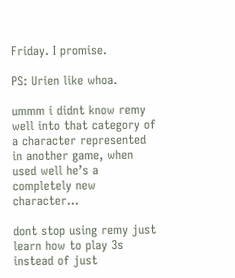Friday. I promise.

PS: Urien like whoa.

ummm i didnt know remy well into that category of a character represented in another game, when used well he’s a completely new character…

dont stop using remy just learn how to play 3s instead of just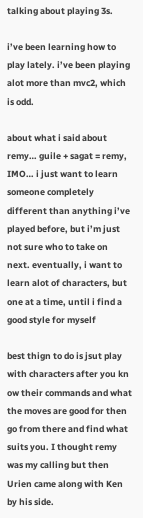talking about playing 3s.

i’ve been learning how to play lately. i’ve been playing alot more than mvc2, which is odd.

about what i said about remy… guile + sagat = remy, IMO… i just want to learn someone completely different than anything i’ve played before, but i’m just not sure who to take on next. eventually, i want to learn alot of characters, but one at a time, until i find a good style for myself

best thign to do is jsut play with characters after you kn ow their commands and what the moves are good for then go from there and find what suits you. I thought remy was my calling but then Urien came along with Ken by his side.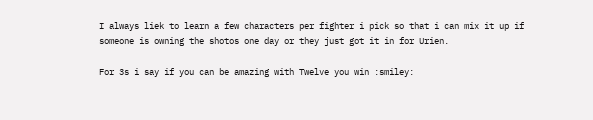I always liek to learn a few characters per fighter i pick so that i can mix it up if someone is owning the shotos one day or they just got it in for Urien.

For 3s i say if you can be amazing with Twelve you win :smiley: